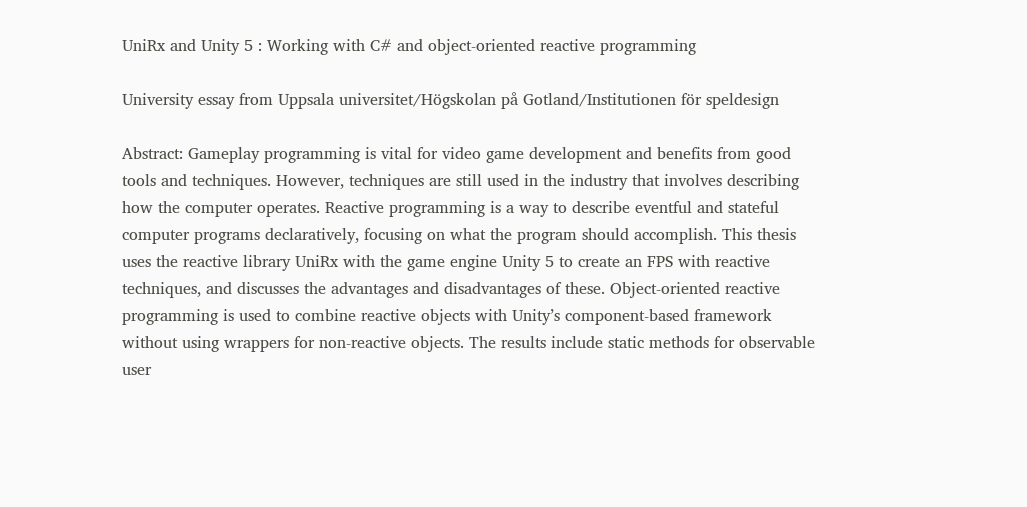UniRx and Unity 5 : Working with C# and object-oriented reactive programming

University essay from Uppsala universitet/Högskolan på Gotland/Institutionen för speldesign

Abstract: Gameplay programming is vital for video game development and benefits from good tools and techniques. However, techniques are still used in the industry that involves describing how the computer operates. Reactive programming is a way to describe eventful and stateful computer programs declaratively, focusing on what the program should accomplish. This thesis uses the reactive library UniRx with the game engine Unity 5 to create an FPS with reactive techniques, and discusses the advantages and disadvantages of these. Object-oriented reactive programming is used to combine reactive objects with Unity’s component-based framework without using wrappers for non-reactive objects. The results include static methods for observable user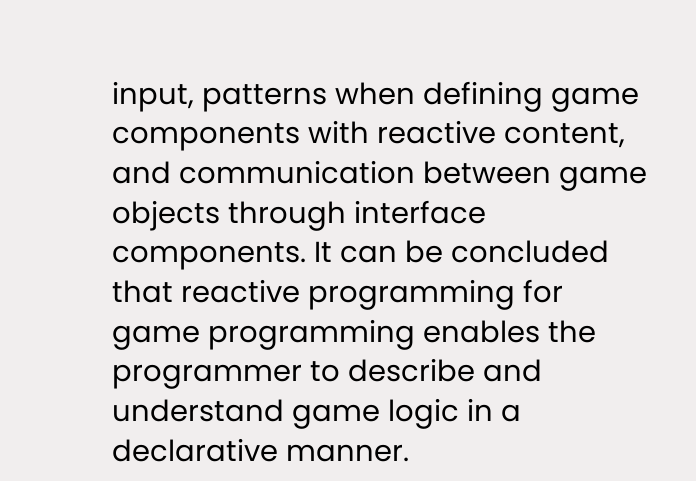input, patterns when defining game components with reactive content, and communication between game objects through interface components. It can be concluded that reactive programming for game programming enables the programmer to describe and understand game logic in a declarative manner.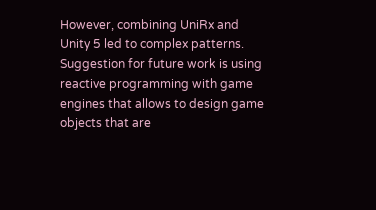However, combining UniRx and Unity 5 led to complex patterns. Suggestion for future work is using reactive programming with game engines that allows to design game objects that are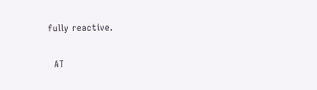fully reactive.

  AT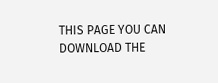THIS PAGE YOU CAN DOWNLOAD THE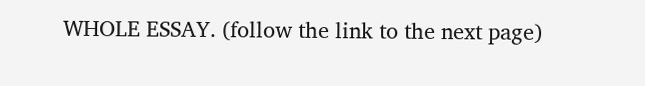WHOLE ESSAY. (follow the link to the next page)